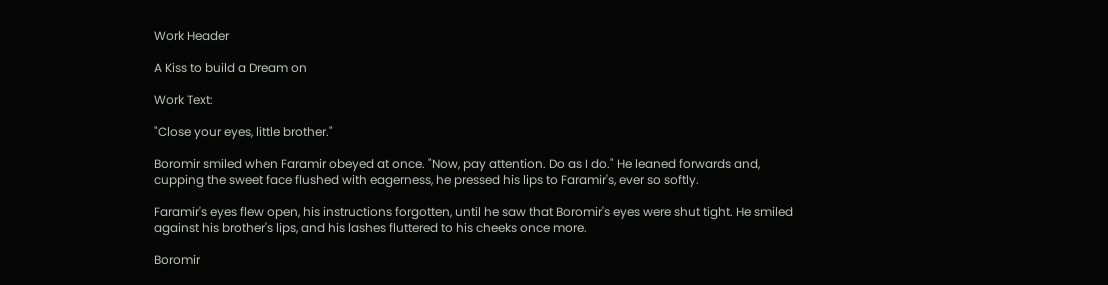Work Header

A Kiss to build a Dream on

Work Text:

"Close your eyes, little brother."

Boromir smiled when Faramir obeyed at once. "Now, pay attention. Do as I do." He leaned forwards and, cupping the sweet face flushed with eagerness, he pressed his lips to Faramir's, ever so softly.

Faramir's eyes flew open, his instructions forgotten, until he saw that Boromir's eyes were shut tight. He smiled against his brother's lips, and his lashes fluttered to his cheeks once more.

Boromir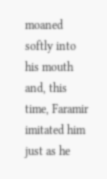moaned softly into his mouth and, this time, Faramir imitated him just as he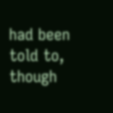had been told to, though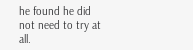he found he did not need to try at all.